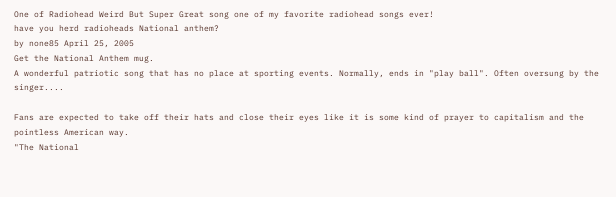One of Radiohead Weird But Super Great song one of my favorite radiohead songs ever!
have you herd radioheads National anthem?
by none85 April 25, 2005
Get the National Anthem mug.
A wonderful patriotic song that has no place at sporting events. Normally, ends in "play ball". Often oversung by the singer....

Fans are expected to take off their hats and close their eyes like it is some kind of prayer to capitalism and the pointless American way.
"The National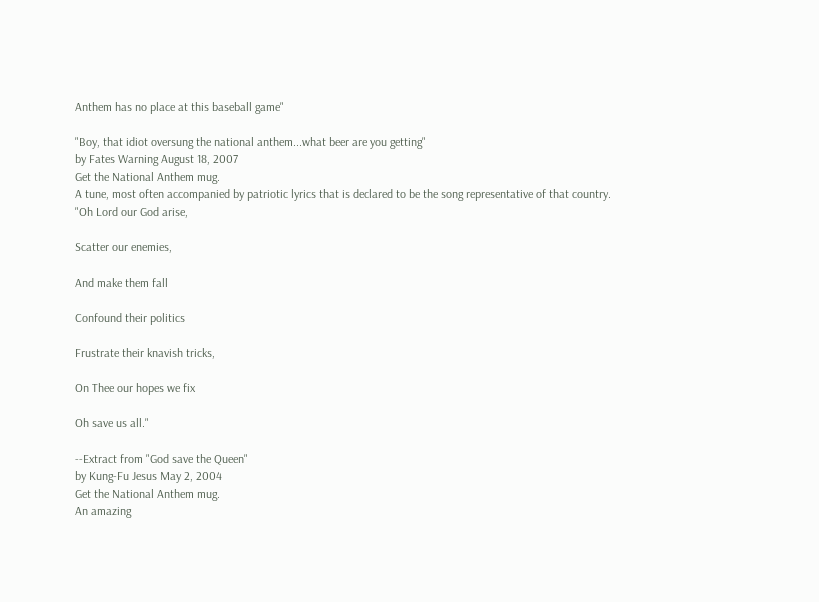Anthem has no place at this baseball game"

"Boy, that idiot oversung the national anthem...what beer are you getting"
by Fates Warning August 18, 2007
Get the National Anthem mug.
A tune, most often accompanied by patriotic lyrics that is declared to be the song representative of that country.
"Oh Lord our God arise,

Scatter our enemies,

And make them fall

Confound their politics

Frustrate their knavish tricks,

On Thee our hopes we fix

Oh save us all."

--Extract from "God save the Queen"
by Kung-Fu Jesus May 2, 2004
Get the National Anthem mug.
An amazing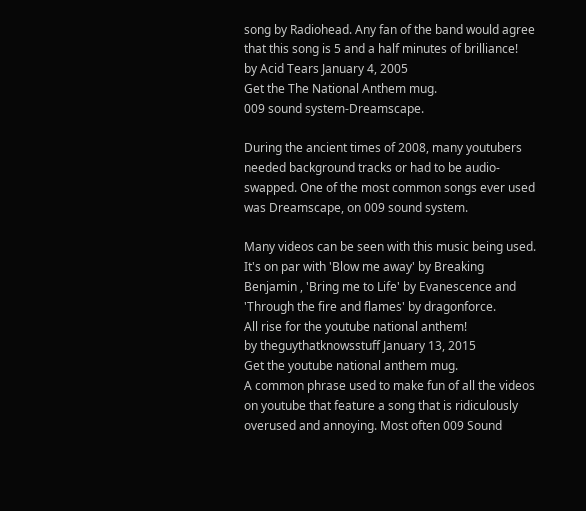song by Radiohead. Any fan of the band would agree that this song is 5 and a half minutes of brilliance!
by Acid Tears January 4, 2005
Get the The National Anthem mug.
009 sound system-Dreamscape.

During the ancient times of 2008, many youtubers needed background tracks or had to be audio-swapped. One of the most common songs ever used was Dreamscape, on 009 sound system.

Many videos can be seen with this music being used. It's on par with 'Blow me away' by Breaking Benjamin , 'Bring me to Life' by Evanescence and 'Through the fire and flames' by dragonforce.
All rise for the youtube national anthem!
by theguythatknowsstuff January 13, 2015
Get the youtube national anthem mug.
A common phrase used to make fun of all the videos on youtube that feature a song that is ridiculously overused and annoying. Most often 009 Sound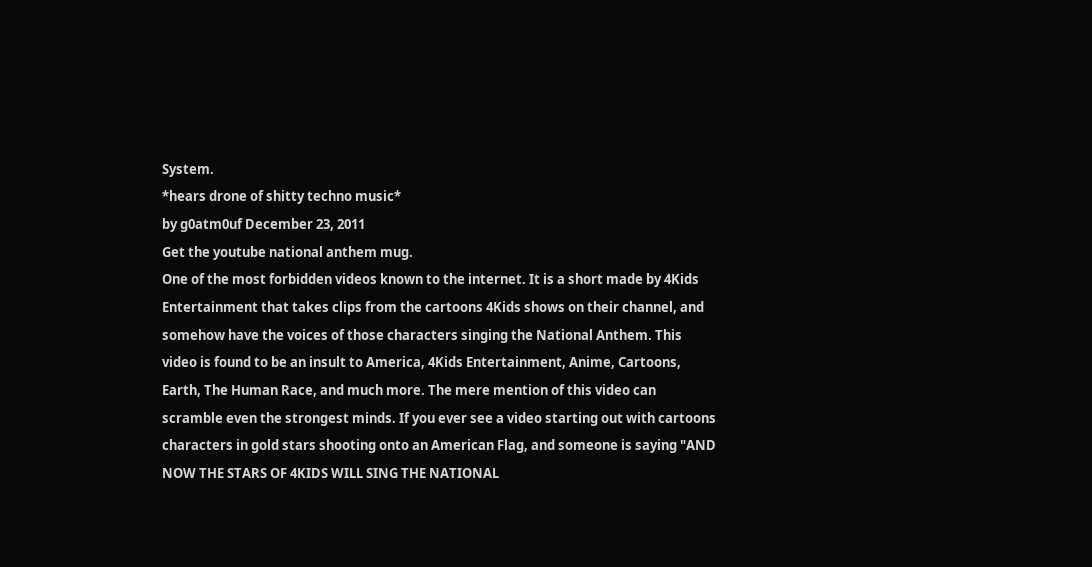System.
*hears drone of shitty techno music*
by g0atm0uf December 23, 2011
Get the youtube national anthem mug.
One of the most forbidden videos known to the internet. It is a short made by 4Kids Entertainment that takes clips from the cartoons 4Kids shows on their channel, and somehow have the voices of those characters singing the National Anthem. This video is found to be an insult to America, 4Kids Entertainment, Anime, Cartoons, Earth, The Human Race, and much more. The mere mention of this video can scramble even the strongest minds. If you ever see a video starting out with cartoons characters in gold stars shooting onto an American Flag, and someone is saying "AND NOW THE STARS OF 4KIDS WILL SING THE NATIONAL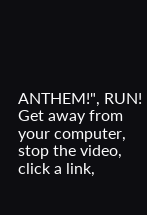ANTHEM!", RUN! Get away from your computer, stop the video, click a link,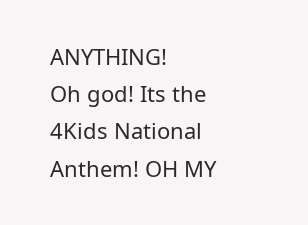ANYTHING!
Oh god! Its the 4Kids National Anthem! OH MY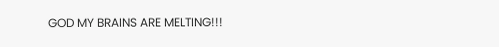GOD MY BRAINS ARE MELTING!!!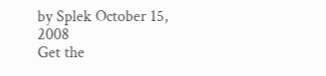by Splek October 15, 2008
Get the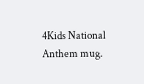4Kids National Anthem mug.